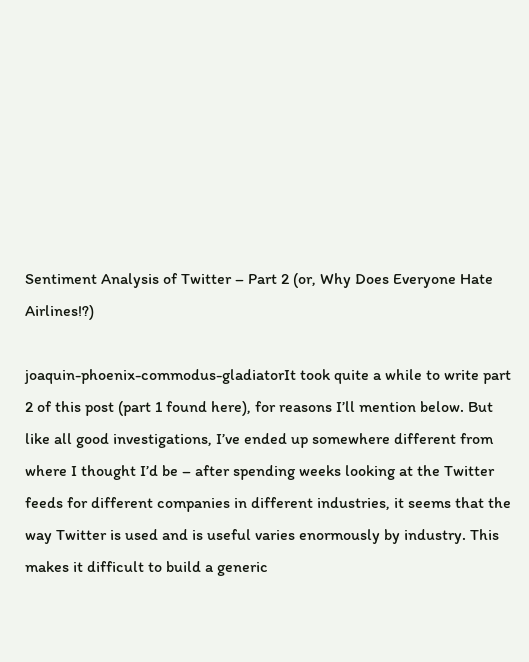Sentiment Analysis of Twitter – Part 2 (or, Why Does Everyone Hate Airlines!?)

joaquin-phoenix-commodus-gladiatorIt took quite a while to write part 2 of this post (part 1 found here), for reasons I’ll mention below. But like all good investigations, I’ve ended up somewhere different from where I thought I’d be – after spending weeks looking at the Twitter feeds for different companies in different industries, it seems that the way Twitter is used and is useful varies enormously by industry. This makes it difficult to build a generic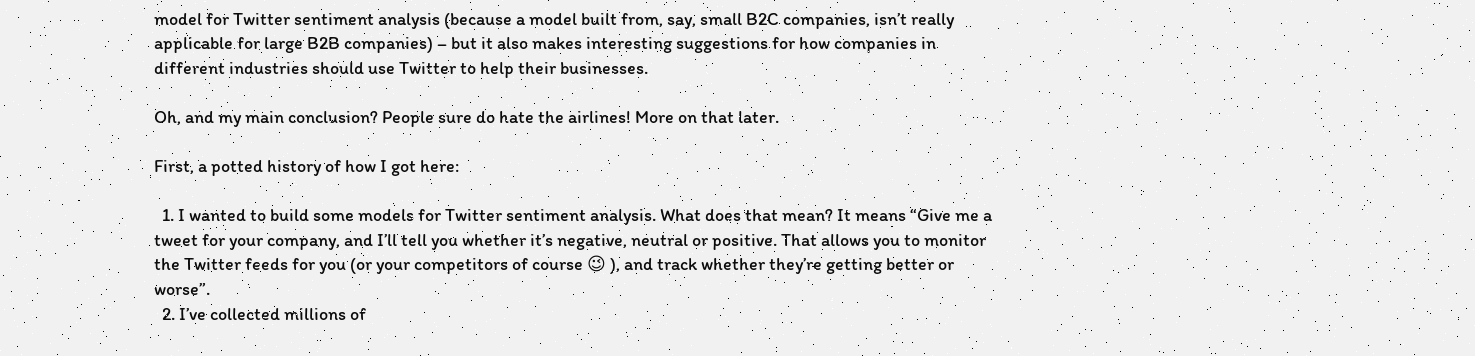model for Twitter sentiment analysis (because a model built from, say, small B2C companies, isn’t really applicable for large B2B companies) – but it also makes interesting suggestions for how companies in different industries should use Twitter to help their businesses.

Oh, and my main conclusion? People sure do hate the airlines! More on that later.

First, a potted history of how I got here:

  1. I wanted to build some models for Twitter sentiment analysis. What does that mean? It means “Give me a tweet for your company, and I’ll tell you whether it’s negative, neutral or positive. That allows you to monitor the Twitter feeds for you (or your competitors of course 😉 ), and track whether they’re getting better or worse”.
  2. I’ve collected millions of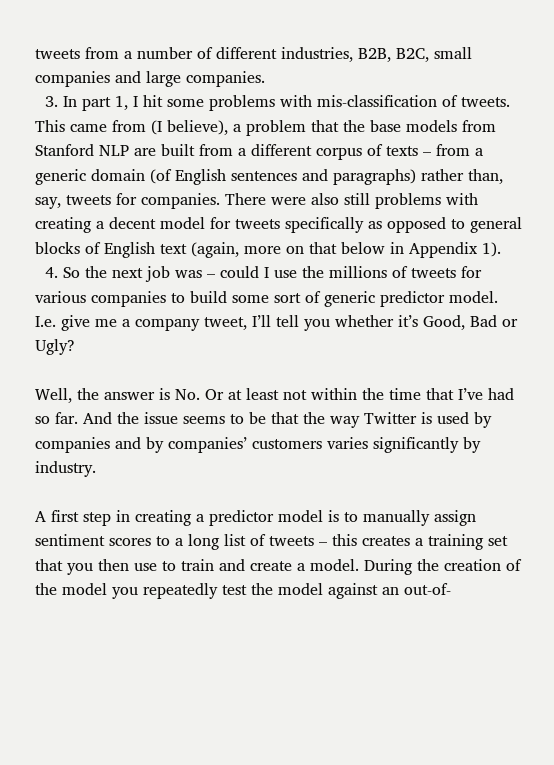tweets from a number of different industries, B2B, B2C, small companies and large companies.
  3. In part 1, I hit some problems with mis-classification of tweets. This came from (I believe), a problem that the base models from Stanford NLP are built from a different corpus of texts – from a generic domain (of English sentences and paragraphs) rather than, say, tweets for companies. There were also still problems with creating a decent model for tweets specifically as opposed to general blocks of English text (again, more on that below in Appendix 1).
  4. So the next job was – could I use the millions of tweets for various companies to build some sort of generic predictor model. I.e. give me a company tweet, I’ll tell you whether it’s Good, Bad or Ugly?

Well, the answer is No. Or at least not within the time that I’ve had so far. And the issue seems to be that the way Twitter is used by companies and by companies’ customers varies significantly by industry.

A first step in creating a predictor model is to manually assign sentiment scores to a long list of tweets – this creates a training set that you then use to train and create a model. During the creation of the model you repeatedly test the model against an out-of-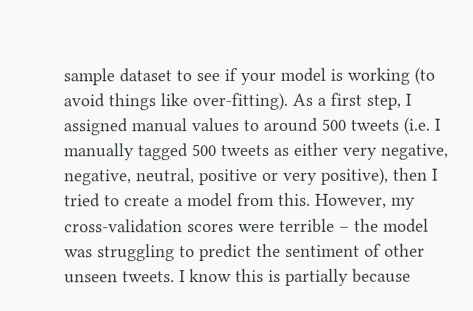sample dataset to see if your model is working (to avoid things like over-fitting). As a first step, I assigned manual values to around 500 tweets (i.e. I manually tagged 500 tweets as either very negative, negative, neutral, positive or very positive), then I tried to create a model from this. However, my cross-validation scores were terrible – the model was struggling to predict the sentiment of other unseen tweets. I know this is partially because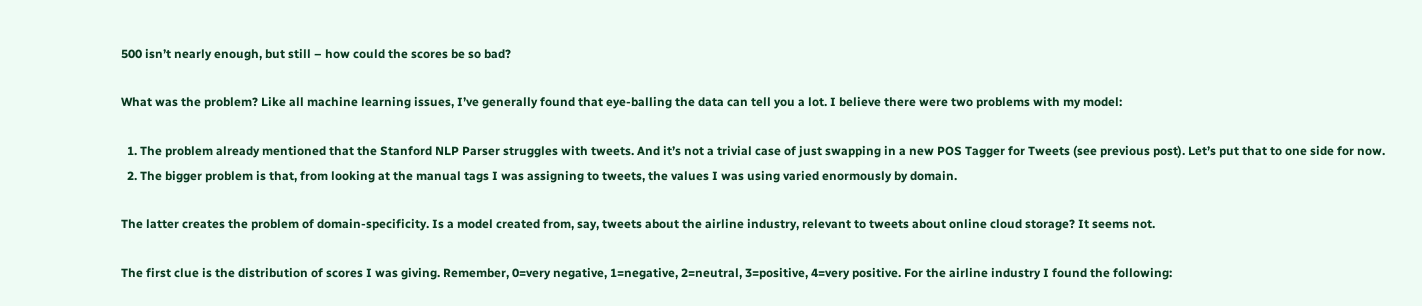500 isn’t nearly enough, but still – how could the scores be so bad?

What was the problem? Like all machine learning issues, I’ve generally found that eye-balling the data can tell you a lot. I believe there were two problems with my model:

  1. The problem already mentioned that the Stanford NLP Parser struggles with tweets. And it’s not a trivial case of just swapping in a new POS Tagger for Tweets (see previous post). Let’s put that to one side for now.
  2. The bigger problem is that, from looking at the manual tags I was assigning to tweets, the values I was using varied enormously by domain.

The latter creates the problem of domain-specificity. Is a model created from, say, tweets about the airline industry, relevant to tweets about online cloud storage? It seems not.

The first clue is the distribution of scores I was giving. Remember, 0=very negative, 1=negative, 2=neutral, 3=positive, 4=very positive. For the airline industry I found the following: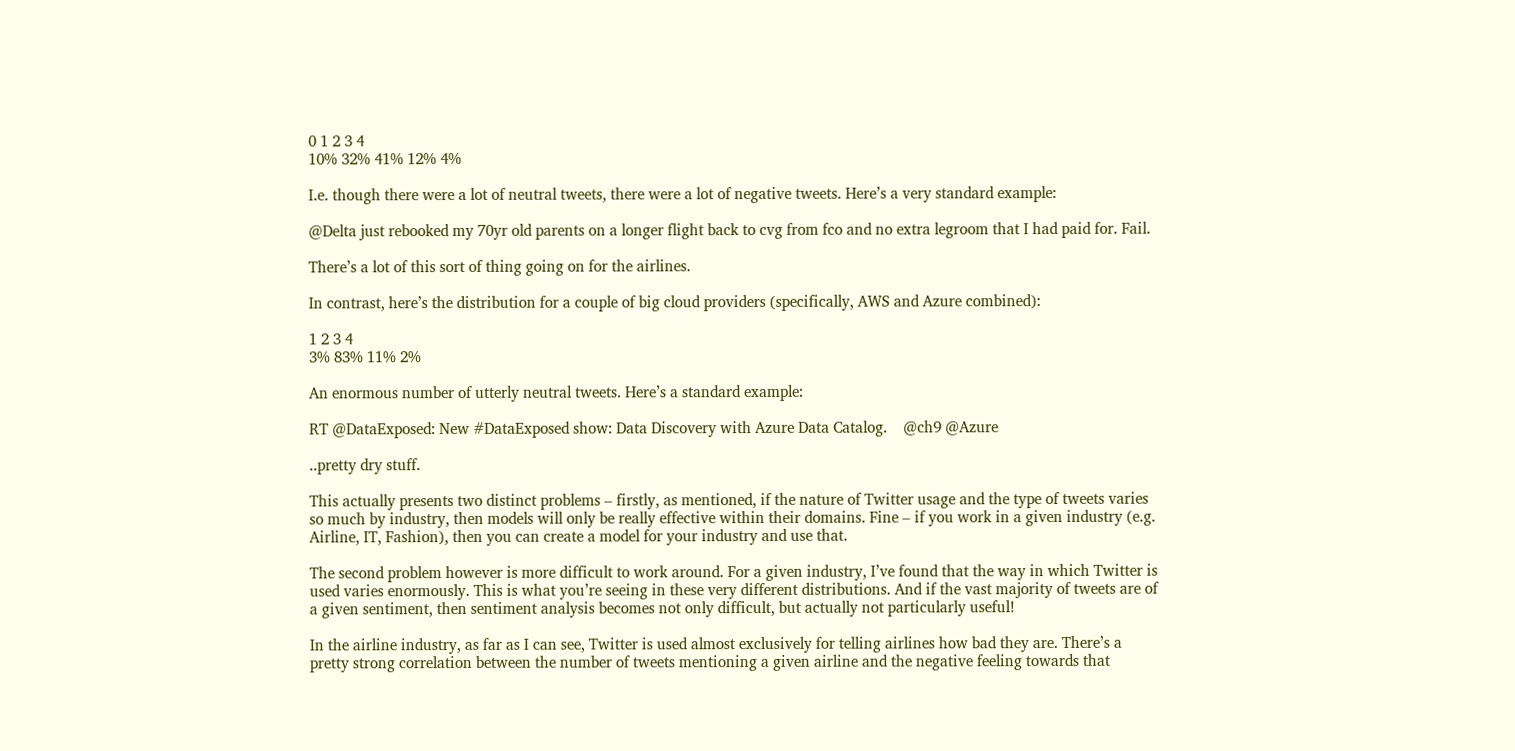0 1 2 3 4
10% 32% 41% 12% 4%

I.e. though there were a lot of neutral tweets, there were a lot of negative tweets. Here’s a very standard example:

@Delta just rebooked my 70yr old parents on a longer flight back to cvg from fco and no extra legroom that I had paid for. Fail.

There’s a lot of this sort of thing going on for the airlines.

In contrast, here’s the distribution for a couple of big cloud providers (specifically, AWS and Azure combined):

1 2 3 4
3% 83% 11% 2%

An enormous number of utterly neutral tweets. Here’s a standard example:

RT @DataExposed: New #DataExposed show: Data Discovery with Azure Data Catalog.    @ch9 @Azure

..pretty dry stuff.

This actually presents two distinct problems – firstly, as mentioned, if the nature of Twitter usage and the type of tweets varies so much by industry, then models will only be really effective within their domains. Fine – if you work in a given industry (e.g. Airline, IT, Fashion), then you can create a model for your industry and use that.

The second problem however is more difficult to work around. For a given industry, I’ve found that the way in which Twitter is used varies enormously. This is what you’re seeing in these very different distributions. And if the vast majority of tweets are of a given sentiment, then sentiment analysis becomes not only difficult, but actually not particularly useful!

In the airline industry, as far as I can see, Twitter is used almost exclusively for telling airlines how bad they are. There’s a pretty strong correlation between the number of tweets mentioning a given airline and the negative feeling towards that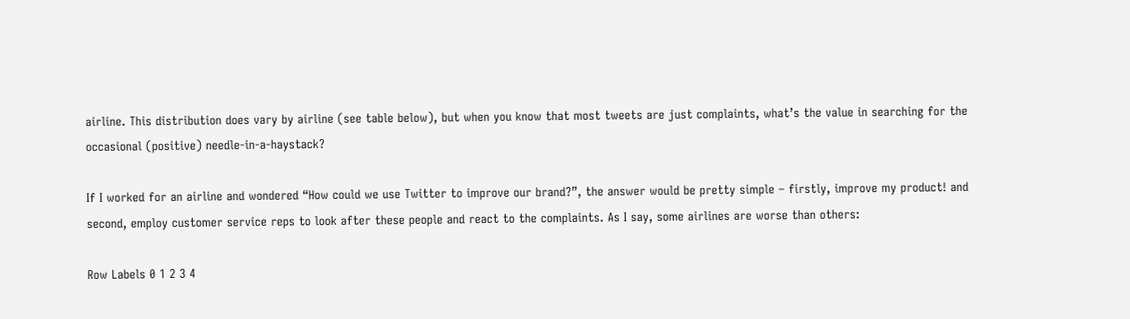airline. This distribution does vary by airline (see table below), but when you know that most tweets are just complaints, what’s the value in searching for the occasional (positive) needle-in-a-haystack?

If I worked for an airline and wondered “How could we use Twitter to improve our brand?”, the answer would be pretty simple – firstly, improve my product! and second, employ customer service reps to look after these people and react to the complaints. As I say, some airlines are worse than others:

Row Labels 0 1 2 3 4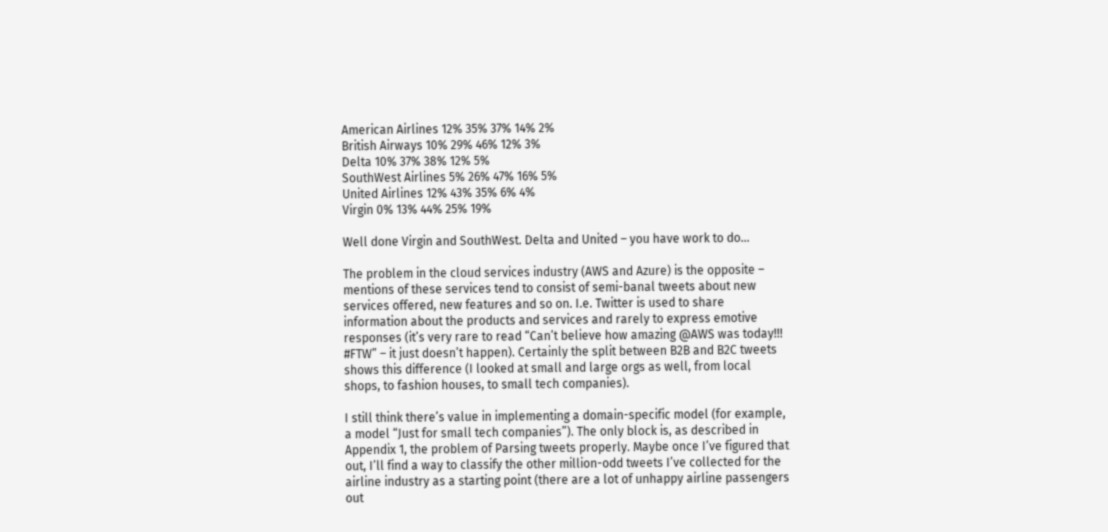American Airlines 12% 35% 37% 14% 2%
British Airways 10% 29% 46% 12% 3%
Delta 10% 37% 38% 12% 5%
SouthWest Airlines 5% 26% 47% 16% 5%
United Airlines 12% 43% 35% 6% 4%
Virgin 0% 13% 44% 25% 19%

Well done Virgin and SouthWest. Delta and United – you have work to do…

The problem in the cloud services industry (AWS and Azure) is the opposite – mentions of these services tend to consist of semi-banal tweets about new services offered, new features and so on. I.e. Twitter is used to share information about the products and services and rarely to express emotive responses (it’s very rare to read “Can’t believe how amazing @AWS was today!!! #FTW” – it just doesn’t happen). Certainly the split between B2B and B2C tweets shows this difference (I looked at small and large orgs as well, from local shops, to fashion houses, to small tech companies).

I still think there’s value in implementing a domain-specific model (for example,  a model “Just for small tech companies”). The only block is, as described in Appendix 1, the problem of Parsing tweets properly. Maybe once I’ve figured that out, I’ll find a way to classify the other million-odd tweets I’ve collected for the airline industry as a starting point (there are a lot of unhappy airline passengers out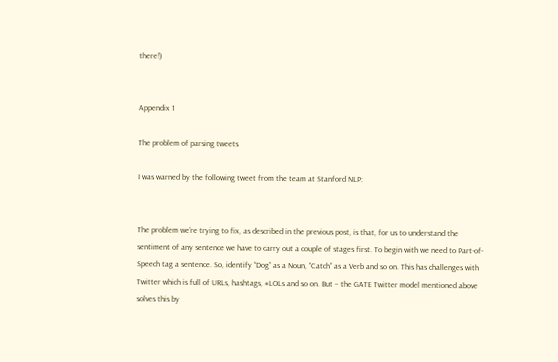there!)


Appendix 1

The problem of parsing tweets

I was warned by the following tweet from the team at Stanford NLP:


The problem we’re trying to fix, as described in the previous post, is that, for us to understand the sentiment of any sentence we have to carry out a couple of stages first. To begin with we need to Part-of-Speech tag a sentence. So, identify “Dog” as a Noun, “Catch” as a Verb and so on. This has challenges with Twitter which is full of URLs, hashtags, #LOLs and so on. But – the GATE Twitter model mentioned above solves this by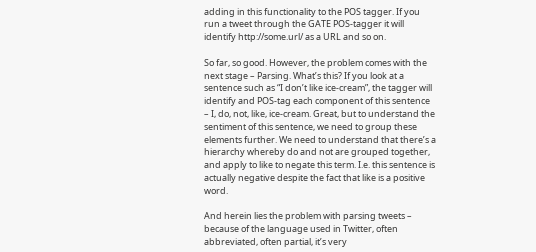adding in this functionality to the POS tagger. If you run a tweet through the GATE POS-tagger it will identify http://some.url/ as a URL and so on.

So far, so good. However, the problem comes with the next stage – Parsing. What’s this? If you look at a sentence such as “I don’t like ice-cream”, the tagger will identify and POS-tag each component of this sentence – I, do, not, like, ice-cream. Great, but to understand the sentiment of this sentence, we need to group these elements further. We need to understand that there’s a hierarchy whereby do and not are grouped together, and apply to like to negate this term. I.e. this sentence is actually negative despite the fact that like is a positive word.

And herein lies the problem with parsing tweets – because of the language used in Twitter, often abbreviated, often partial, it’s very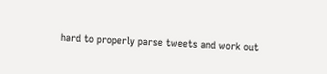hard to properly parse tweets and work out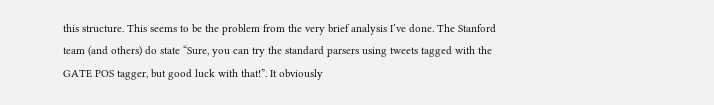this structure. This seems to be the problem from the very brief analysis I’ve done. The Stanford team (and others) do state “Sure, you can try the standard parsers using tweets tagged with the GATE POS tagger, but good luck with that!”. It obviously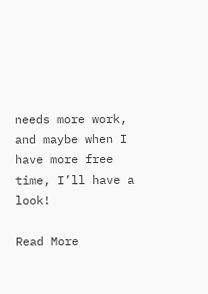needs more work, and maybe when I have more free time, I’ll have a look!

Read More